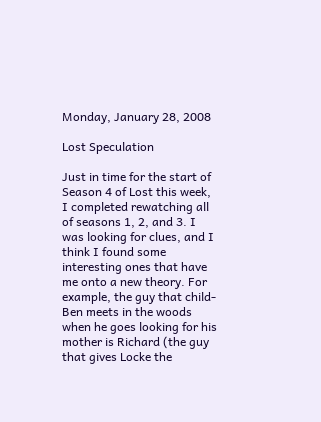Monday, January 28, 2008

Lost Speculation

Just in time for the start of Season 4 of Lost this week, I completed rewatching all of seasons 1, 2, and 3. I was looking for clues, and I think I found some interesting ones that have me onto a new theory. For example, the guy that child-Ben meets in the woods when he goes looking for his mother is Richard (the guy that gives Locke the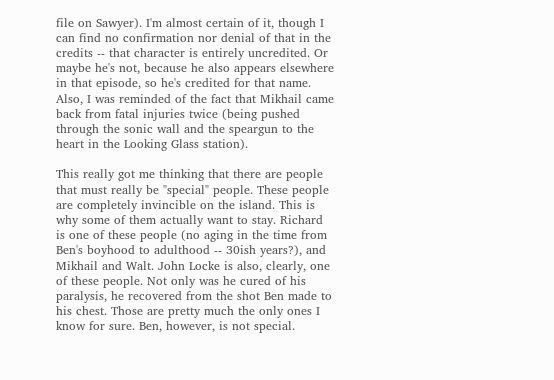file on Sawyer). I'm almost certain of it, though I can find no confirmation nor denial of that in the credits -- that character is entirely uncredited. Or maybe he's not, because he also appears elsewhere in that episode, so he's credited for that name. Also, I was reminded of the fact that Mikhail came back from fatal injuries twice (being pushed through the sonic wall and the speargun to the heart in the Looking Glass station).

This really got me thinking that there are people that must really be "special" people. These people are completely invincible on the island. This is why some of them actually want to stay. Richard is one of these people (no aging in the time from Ben's boyhood to adulthood -- 30ish years?), and Mikhail and Walt. John Locke is also, clearly, one of these people. Not only was he cured of his paralysis, he recovered from the shot Ben made to his chest. Those are pretty much the only ones I know for sure. Ben, however, is not special.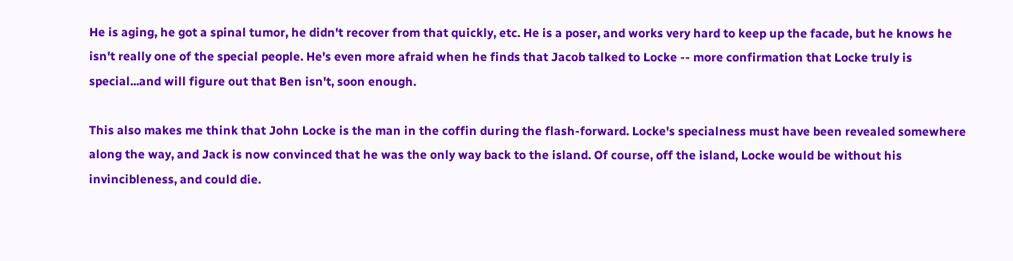He is aging, he got a spinal tumor, he didn't recover from that quickly, etc. He is a poser, and works very hard to keep up the facade, but he knows he isn't really one of the special people. He's even more afraid when he finds that Jacob talked to Locke -- more confirmation that Locke truly is special...and will figure out that Ben isn't, soon enough.

This also makes me think that John Locke is the man in the coffin during the flash-forward. Locke's specialness must have been revealed somewhere along the way, and Jack is now convinced that he was the only way back to the island. Of course, off the island, Locke would be without his invincibleness, and could die.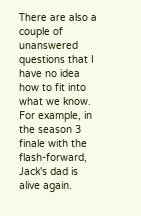There are also a couple of unanswered questions that I have no idea how to fit into what we know. For example, in the season 3 finale with the flash-forward, Jack's dad is alive again.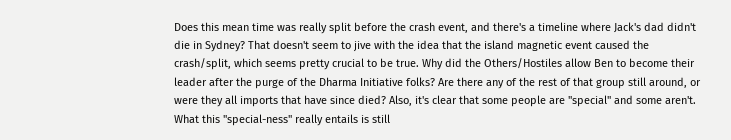Does this mean time was really split before the crash event, and there's a timeline where Jack's dad didn't die in Sydney? That doesn't seem to jive with the idea that the island magnetic event caused the crash/split, which seems pretty crucial to be true. Why did the Others/Hostiles allow Ben to become their leader after the purge of the Dharma Initiative folks? Are there any of the rest of that group still around, or were they all imports that have since died? Also, it's clear that some people are "special" and some aren't. What this "special-ness" really entails is still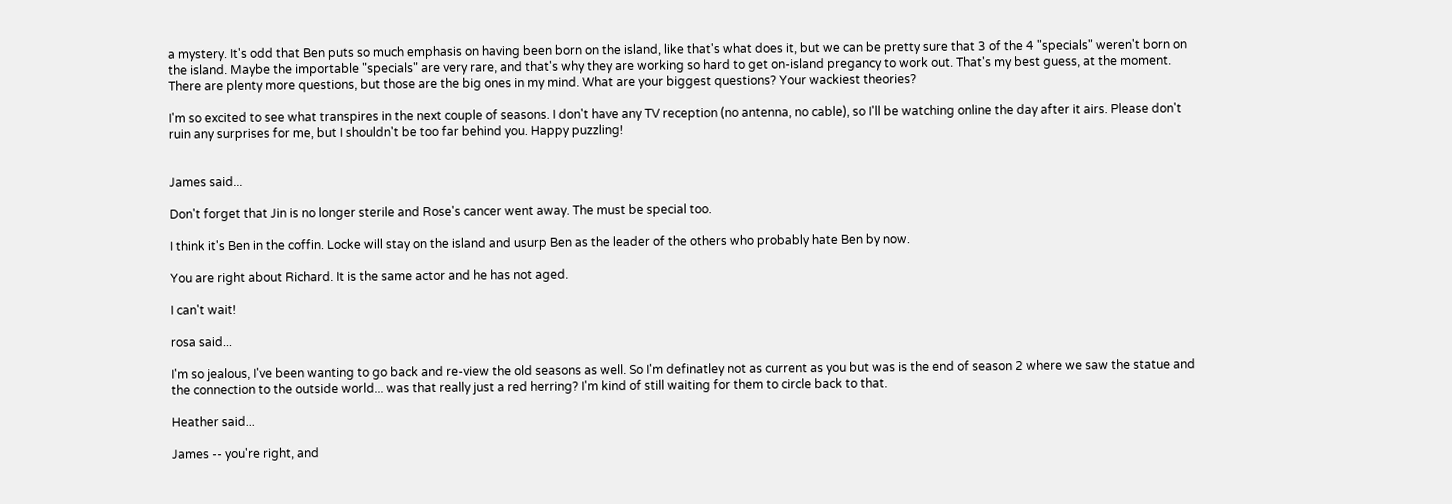a mystery. It's odd that Ben puts so much emphasis on having been born on the island, like that's what does it, but we can be pretty sure that 3 of the 4 "specials" weren't born on the island. Maybe the importable "specials" are very rare, and that's why they are working so hard to get on-island pregancy to work out. That's my best guess, at the moment. There are plenty more questions, but those are the big ones in my mind. What are your biggest questions? Your wackiest theories?

I'm so excited to see what transpires in the next couple of seasons. I don't have any TV reception (no antenna, no cable), so I'll be watching online the day after it airs. Please don't ruin any surprises for me, but I shouldn't be too far behind you. Happy puzzling!


James said...

Don't forget that Jin is no longer sterile and Rose's cancer went away. The must be special too.

I think it's Ben in the coffin. Locke will stay on the island and usurp Ben as the leader of the others who probably hate Ben by now.

You are right about Richard. It is the same actor and he has not aged.

I can't wait!

rosa said...

I'm so jealous, I've been wanting to go back and re-view the old seasons as well. So I'm definatley not as current as you but was is the end of season 2 where we saw the statue and the connection to the outside world... was that really just a red herring? I'm kind of still waiting for them to circle back to that.

Heather said...

James -- you're right, and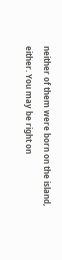neither of them were born on the island, either. You may be right on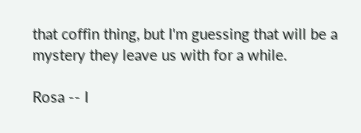that coffin thing, but I'm guessing that will be a mystery they leave us with for a while.

Rosa -- I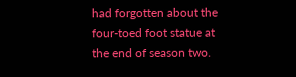had forgotten about the four-toed foot statue at the end of season two.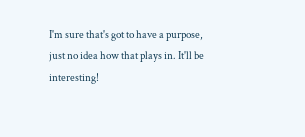I'm sure that's got to have a purpose, just no idea how that plays in. It'll be interesting!